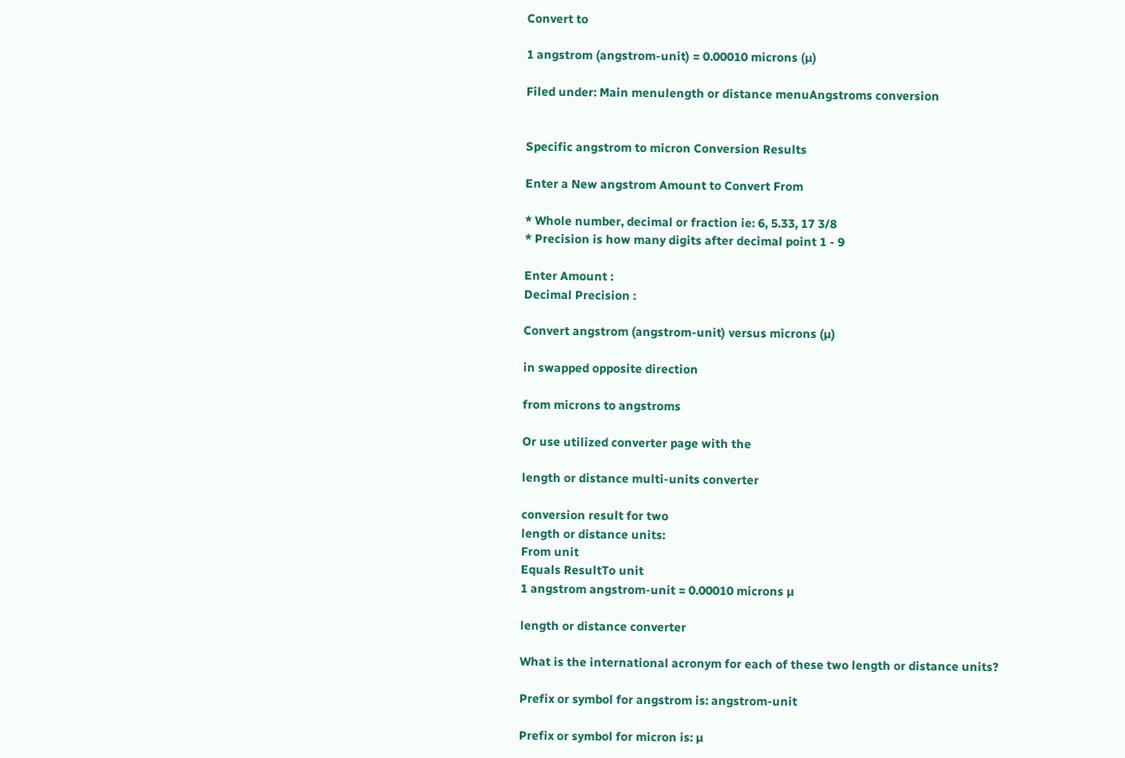Convert to

1 angstrom (angstrom-unit) = 0.00010 microns (µ)

Filed under: Main menulength or distance menuAngstroms conversion


Specific angstrom to micron Conversion Results

Enter a New angstrom Amount to Convert From

* Whole number, decimal or fraction ie: 6, 5.33, 17 3/8
* Precision is how many digits after decimal point 1 - 9

Enter Amount :
Decimal Precision :

Convert angstrom (angstrom-unit) versus microns (µ)

in swapped opposite direction

from microns to angstroms

Or use utilized converter page with the

length or distance multi-units converter

conversion result for two
length or distance units:
From unit
Equals ResultTo unit
1 angstrom angstrom-unit = 0.00010 microns µ

length or distance converter

What is the international acronym for each of these two length or distance units?

Prefix or symbol for angstrom is: angstrom-unit

Prefix or symbol for micron is: µ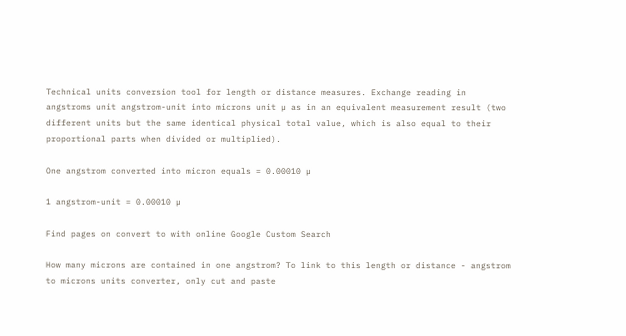Technical units conversion tool for length or distance measures. Exchange reading in angstroms unit angstrom-unit into microns unit µ as in an equivalent measurement result (two different units but the same identical physical total value, which is also equal to their proportional parts when divided or multiplied).

One angstrom converted into micron equals = 0.00010 µ

1 angstrom-unit = 0.00010 µ

Find pages on convert to with online Google Custom Search

How many microns are contained in one angstrom? To link to this length or distance - angstrom to microns units converter, only cut and paste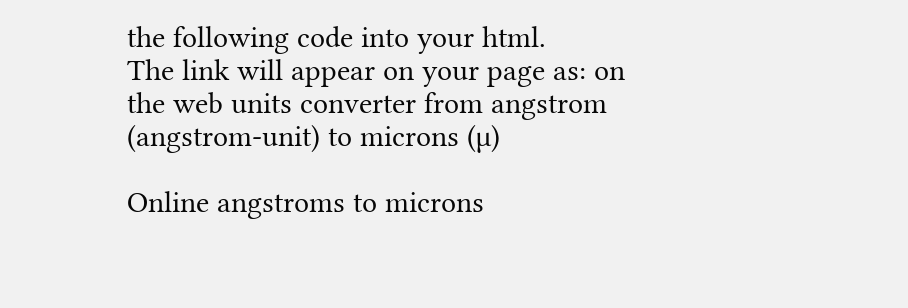the following code into your html.
The link will appear on your page as: on the web units converter from angstrom (angstrom-unit) to microns (µ)

Online angstroms to microns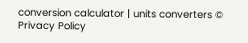conversion calculator | units converters © Privacy Policy